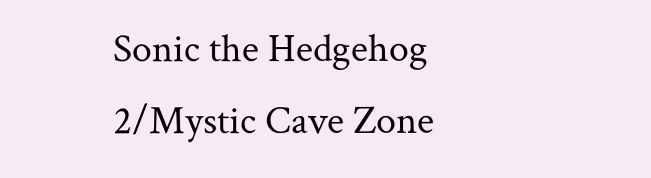Sonic the Hedgehog 2/Mystic Cave Zone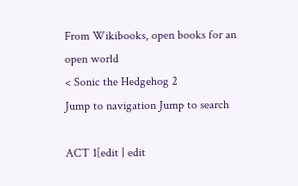From Wikibooks, open books for an open world
< Sonic the Hedgehog 2
Jump to navigation Jump to search

ACT 1[edit | edit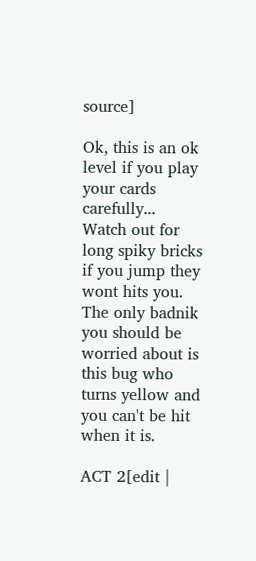source]

Ok, this is an ok level if you play your cards carefully... Watch out for long spiky bricks if you jump they wont hits you. The only badnik you should be worried about is this bug who turns yellow and you can't be hit when it is.

ACT 2[edit |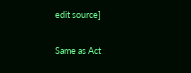edit source]

Same as Act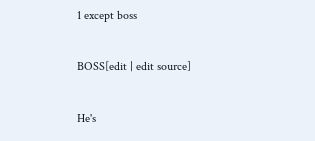1 except boss

BOSS[edit | edit source]

He's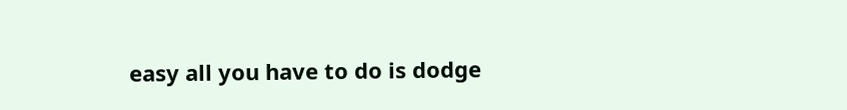easy all you have to do is dodge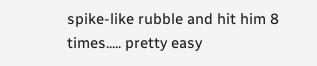spike-like rubble and hit him 8 times..... pretty easy